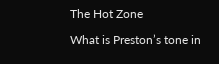The Hot Zone

What is Preston’s tone in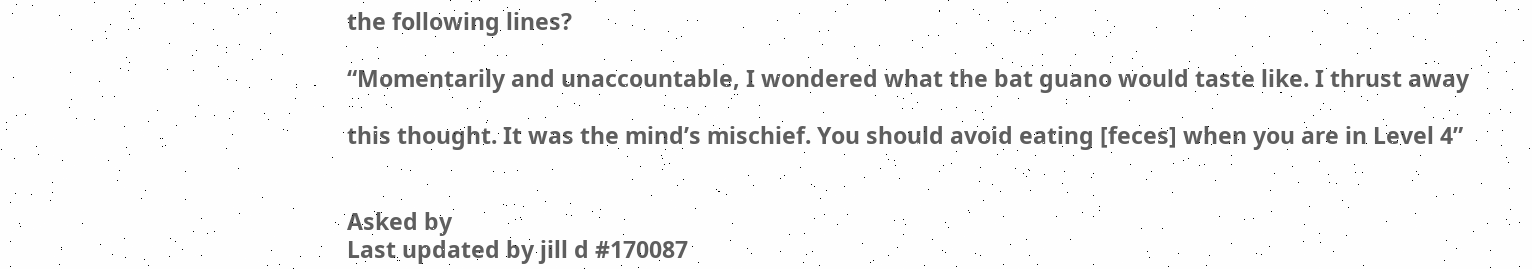the following lines?

“Momentarily and unaccountable, I wondered what the bat guano would taste like. I thrust away

this thought. It was the mind’s mischief. You should avoid eating [feces] when you are in Level 4”


Asked by
Last updated by jill d #170087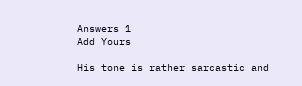Answers 1
Add Yours

His tone is rather sarcastic and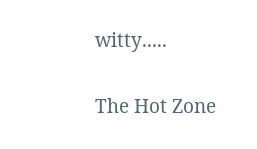witty.....


The Hot Zone